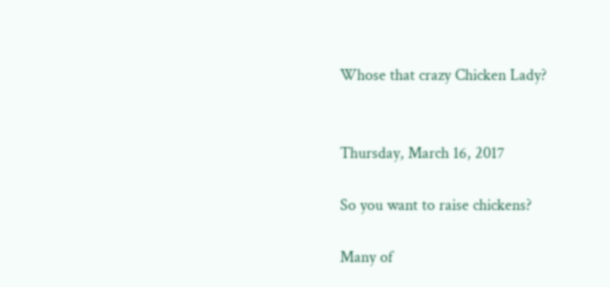Whose that crazy Chicken Lady?


Thursday, March 16, 2017

So you want to raise chickens?

Many of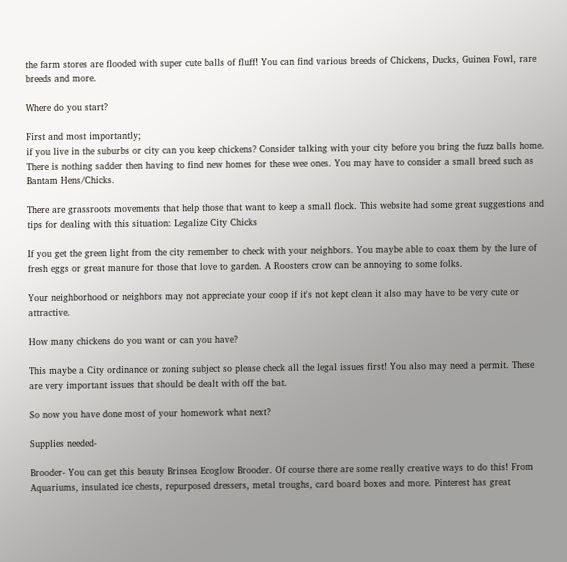the farm stores are flooded with super cute balls of fluff! You can find various breeds of Chickens, Ducks, Guinea Fowl, rare breeds and more.

Where do you start?

First and most importantly;
if you live in the suburbs or city can you keep chickens? Consider talking with your city before you bring the fuzz balls home. There is nothing sadder then having to find new homes for these wee ones. You may have to consider a small breed such as Bantam Hens/Chicks.

There are grassroots movements that help those that want to keep a small flock. This website had some great suggestions and tips for dealing with this situation: Legalize City Chicks

If you get the green light from the city remember to check with your neighbors. You maybe able to coax them by the lure of fresh eggs or great manure for those that love to garden. A Roosters crow can be annoying to some folks.

Your neighborhood or neighbors may not appreciate your coop if it's not kept clean it also may have to be very cute or attractive.

How many chickens do you want or can you have?

This maybe a City ordinance or zoning subject so please check all the legal issues first! You also may need a permit. These are very important issues that should be dealt with off the bat.

So now you have done most of your homework what next?

Supplies needed-

Brooder- You can get this beauty Brinsea Ecoglow Brooder. Of course there are some really creative ways to do this! From Aquariums, insulated ice chests, repurposed dressers, metal troughs, card board boxes and more. Pinterest has great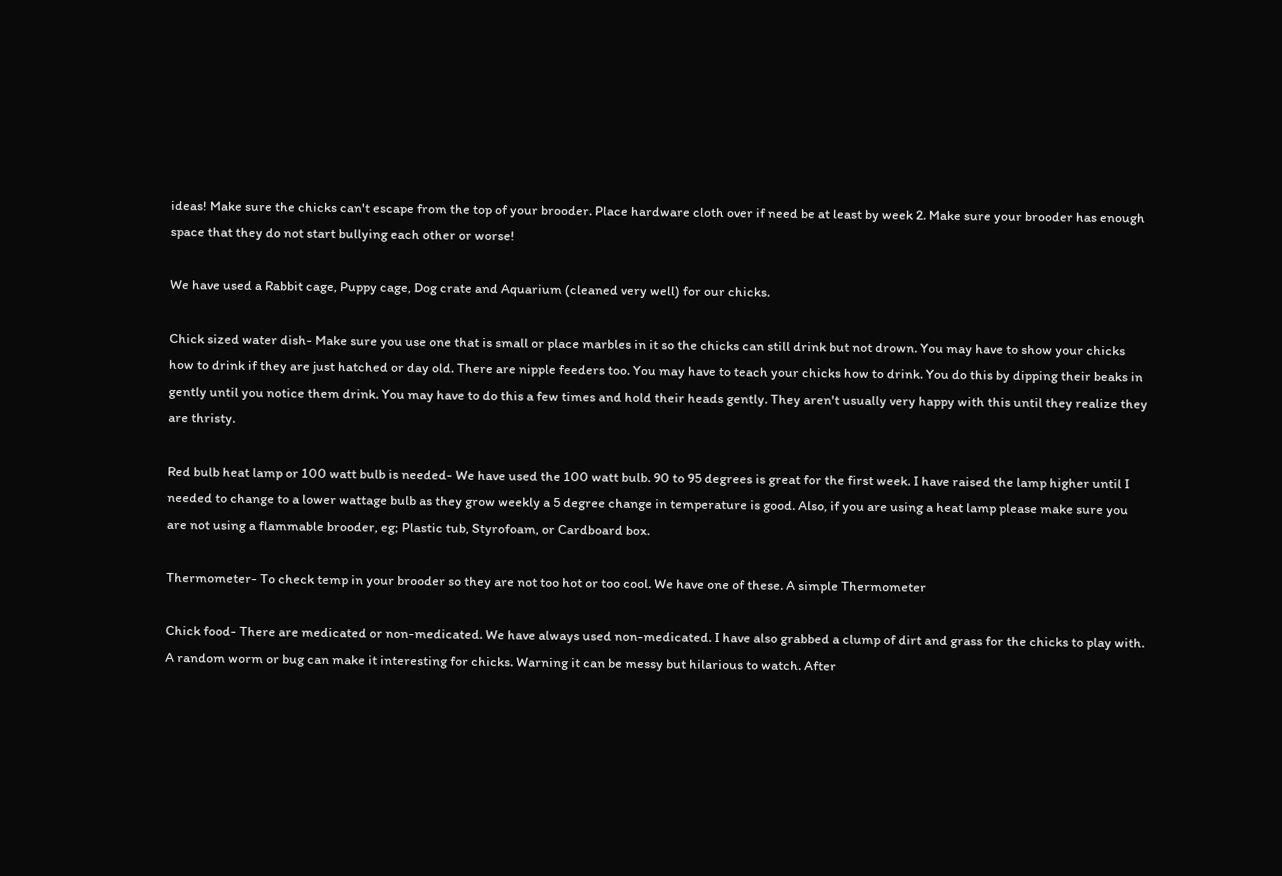ideas! Make sure the chicks can't escape from the top of your brooder. Place hardware cloth over if need be at least by week 2. Make sure your brooder has enough space that they do not start bullying each other or worse!

We have used a Rabbit cage, Puppy cage, Dog crate and Aquarium (cleaned very well) for our chicks.

Chick sized water dish- Make sure you use one that is small or place marbles in it so the chicks can still drink but not drown. You may have to show your chicks how to drink if they are just hatched or day old. There are nipple feeders too. You may have to teach your chicks how to drink. You do this by dipping their beaks in gently until you notice them drink. You may have to do this a few times and hold their heads gently. They aren't usually very happy with this until they realize they are thristy.

Red bulb heat lamp or 100 watt bulb is needed- We have used the 100 watt bulb. 90 to 95 degrees is great for the first week. I have raised the lamp higher until I needed to change to a lower wattage bulb as they grow weekly a 5 degree change in temperature is good. Also, if you are using a heat lamp please make sure you are not using a flammable brooder, eg; Plastic tub, Styrofoam, or Cardboard box.

Thermometer- To check temp in your brooder so they are not too hot or too cool. We have one of these. A simple Thermometer

Chick food- There are medicated or non-medicated. We have always used non-medicated. I have also grabbed a clump of dirt and grass for the chicks to play with. A random worm or bug can make it interesting for chicks. Warning it can be messy but hilarious to watch. After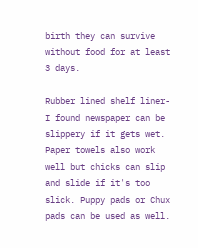birth they can survive without food for at least 3 days.

Rubber lined shelf liner- I found newspaper can be slippery if it gets wet. Paper towels also work well but chicks can slip and slide if it's too slick. Puppy pads or Chux pads can be used as well.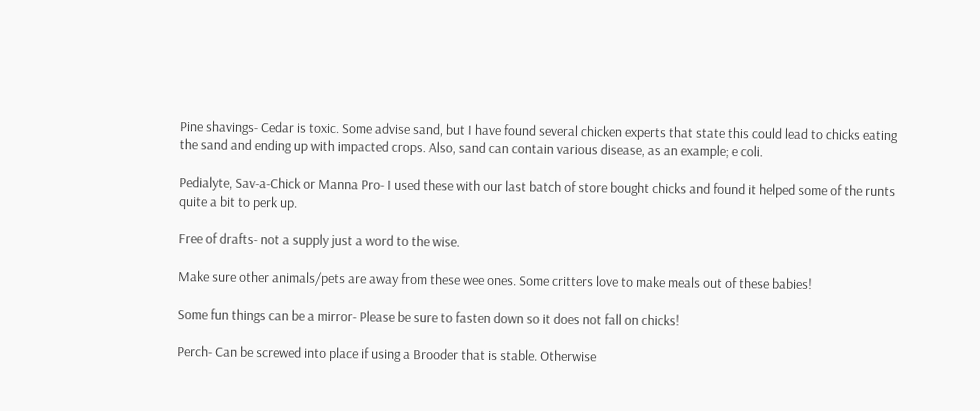Pine shavings- Cedar is toxic. Some advise sand, but I have found several chicken experts that state this could lead to chicks eating the sand and ending up with impacted crops. Also, sand can contain various disease, as an example; e coli.

Pedialyte, Sav-a-Chick or Manna Pro- I used these with our last batch of store bought chicks and found it helped some of the runts quite a bit to perk up.

Free of drafts- not a supply just a word to the wise.

Make sure other animals/pets are away from these wee ones. Some critters love to make meals out of these babies!

Some fun things can be a mirror- Please be sure to fasten down so it does not fall on chicks!

Perch- Can be screwed into place if using a Brooder that is stable. Otherwise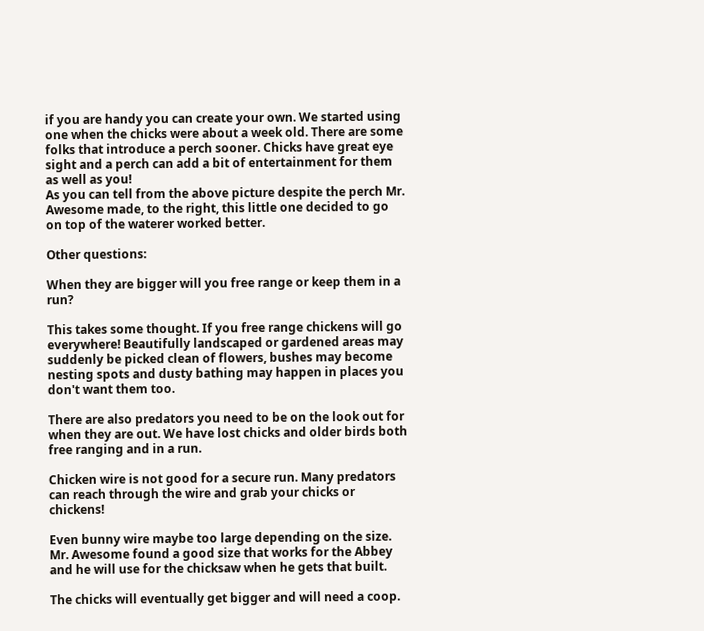if you are handy you can create your own. We started using one when the chicks were about a week old. There are some folks that introduce a perch sooner. Chicks have great eye sight and a perch can add a bit of entertainment for them as well as you!
As you can tell from the above picture despite the perch Mr. Awesome made, to the right, this little one decided to go on top of the waterer worked better.

Other questions:

When they are bigger will you free range or keep them in a run?

This takes some thought. If you free range chickens will go everywhere! Beautifully landscaped or gardened areas may suddenly be picked clean of flowers, bushes may become nesting spots and dusty bathing may happen in places you don't want them too.

There are also predators you need to be on the look out for when they are out. We have lost chicks and older birds both free ranging and in a run.

Chicken wire is not good for a secure run. Many predators can reach through the wire and grab your chicks or chickens!

Even bunny wire maybe too large depending on the size. Mr. Awesome found a good size that works for the Abbey and he will use for the chicksaw when he gets that built.

The chicks will eventually get bigger and will need a coop.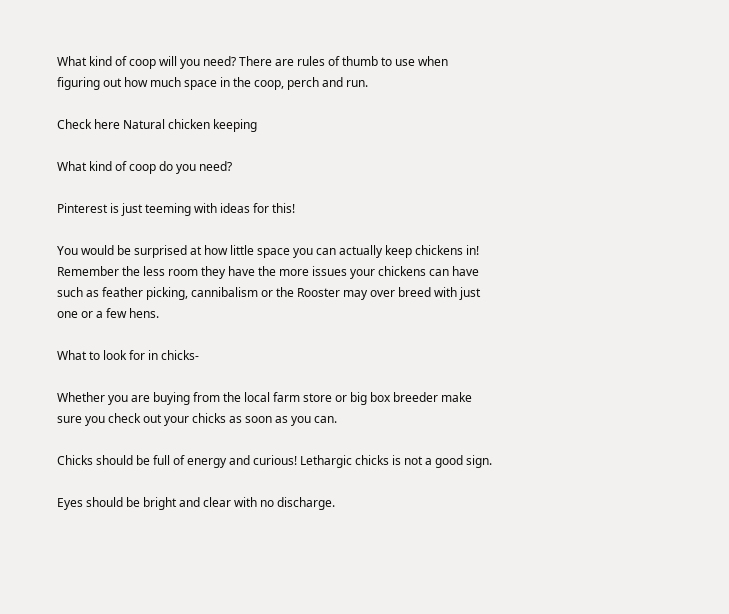What kind of coop will you need? There are rules of thumb to use when figuring out how much space in the coop, perch and run.

Check here Natural chicken keeping

What kind of coop do you need?

Pinterest is just teeming with ideas for this!

You would be surprised at how little space you can actually keep chickens in! Remember the less room they have the more issues your chickens can have such as feather picking, cannibalism or the Rooster may over breed with just one or a few hens.

What to look for in chicks-

Whether you are buying from the local farm store or big box breeder make sure you check out your chicks as soon as you can.

Chicks should be full of energy and curious! Lethargic chicks is not a good sign.

Eyes should be bright and clear with no discharge.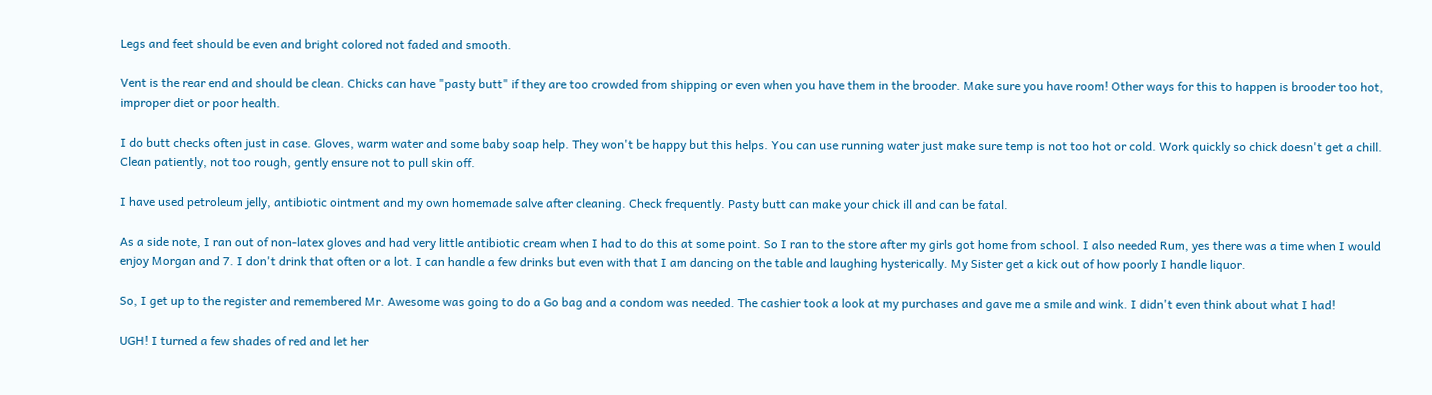Legs and feet should be even and bright colored not faded and smooth.

Vent is the rear end and should be clean. Chicks can have "pasty butt" if they are too crowded from shipping or even when you have them in the brooder. Make sure you have room! Other ways for this to happen is brooder too hot, improper diet or poor health.

I do butt checks often just in case. Gloves, warm water and some baby soap help. They won't be happy but this helps. You can use running water just make sure temp is not too hot or cold. Work quickly so chick doesn't get a chill. Clean patiently, not too rough, gently ensure not to pull skin off.

I have used petroleum jelly, antibiotic ointment and my own homemade salve after cleaning. Check frequently. Pasty butt can make your chick ill and can be fatal.

As a side note, I ran out of non-latex gloves and had very little antibiotic cream when I had to do this at some point. So I ran to the store after my girls got home from school. I also needed Rum, yes there was a time when I would enjoy Morgan and 7. I don't drink that often or a lot. I can handle a few drinks but even with that I am dancing on the table and laughing hysterically. My Sister get a kick out of how poorly I handle liquor.

So, I get up to the register and remembered Mr. Awesome was going to do a Go bag and a condom was needed. The cashier took a look at my purchases and gave me a smile and wink. I didn't even think about what I had!

UGH! I turned a few shades of red and let her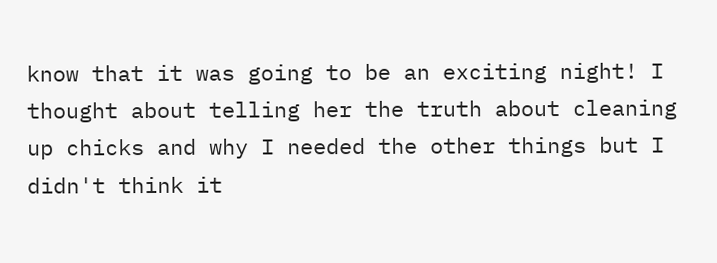know that it was going to be an exciting night! I thought about telling her the truth about cleaning up chicks and why I needed the other things but I didn't think it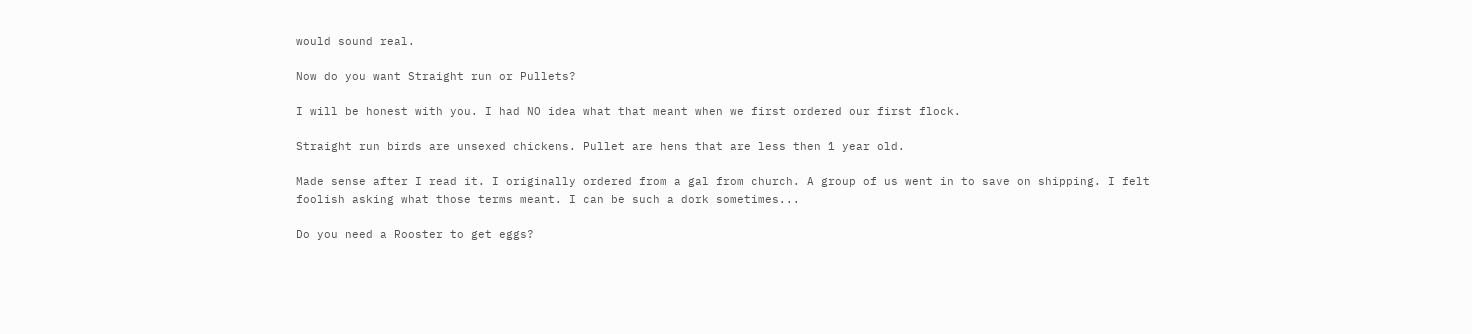would sound real.

Now do you want Straight run or Pullets?

I will be honest with you. I had NO idea what that meant when we first ordered our first flock.

Straight run birds are unsexed chickens. Pullet are hens that are less then 1 year old.

Made sense after I read it. I originally ordered from a gal from church. A group of us went in to save on shipping. I felt foolish asking what those terms meant. I can be such a dork sometimes...

Do you need a Rooster to get eggs?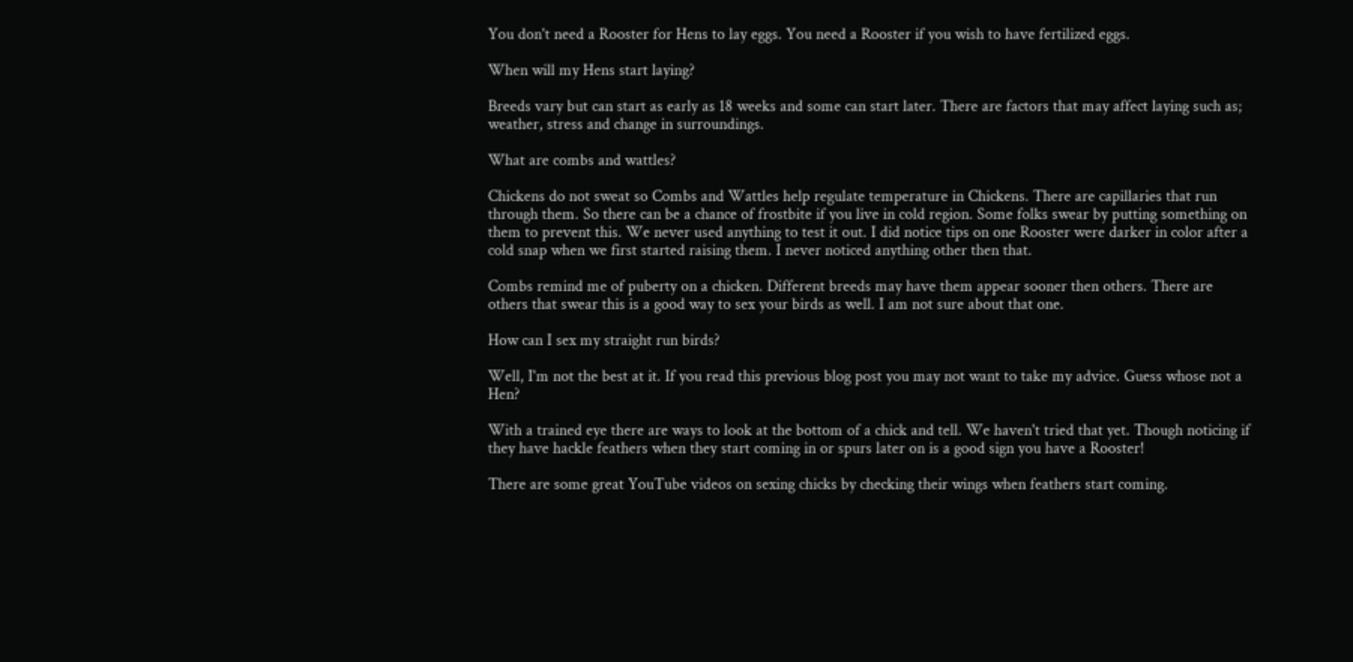You don't need a Rooster for Hens to lay eggs. You need a Rooster if you wish to have fertilized eggs.

When will my Hens start laying?

Breeds vary but can start as early as 18 weeks and some can start later. There are factors that may affect laying such as; weather, stress and change in surroundings.

What are combs and wattles?

Chickens do not sweat so Combs and Wattles help regulate temperature in Chickens. There are capillaries that run through them. So there can be a chance of frostbite if you live in cold region. Some folks swear by putting something on them to prevent this. We never used anything to test it out. I did notice tips on one Rooster were darker in color after a cold snap when we first started raising them. I never noticed anything other then that.

Combs remind me of puberty on a chicken. Different breeds may have them appear sooner then others. There are others that swear this is a good way to sex your birds as well. I am not sure about that one.

How can I sex my straight run birds?

Well, I'm not the best at it. If you read this previous blog post you may not want to take my advice. Guess whose not a Hen?

With a trained eye there are ways to look at the bottom of a chick and tell. We haven't tried that yet. Though noticing if they have hackle feathers when they start coming in or spurs later on is a good sign you have a Rooster!

There are some great YouTube videos on sexing chicks by checking their wings when feathers start coming.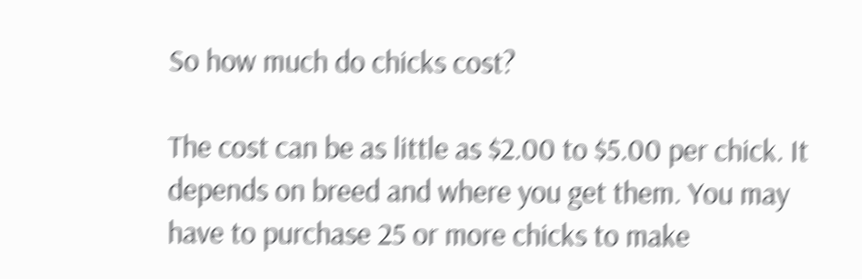So how much do chicks cost?

The cost can be as little as $2.00 to $5.00 per chick. It depends on breed and where you get them. You may have to purchase 25 or more chicks to make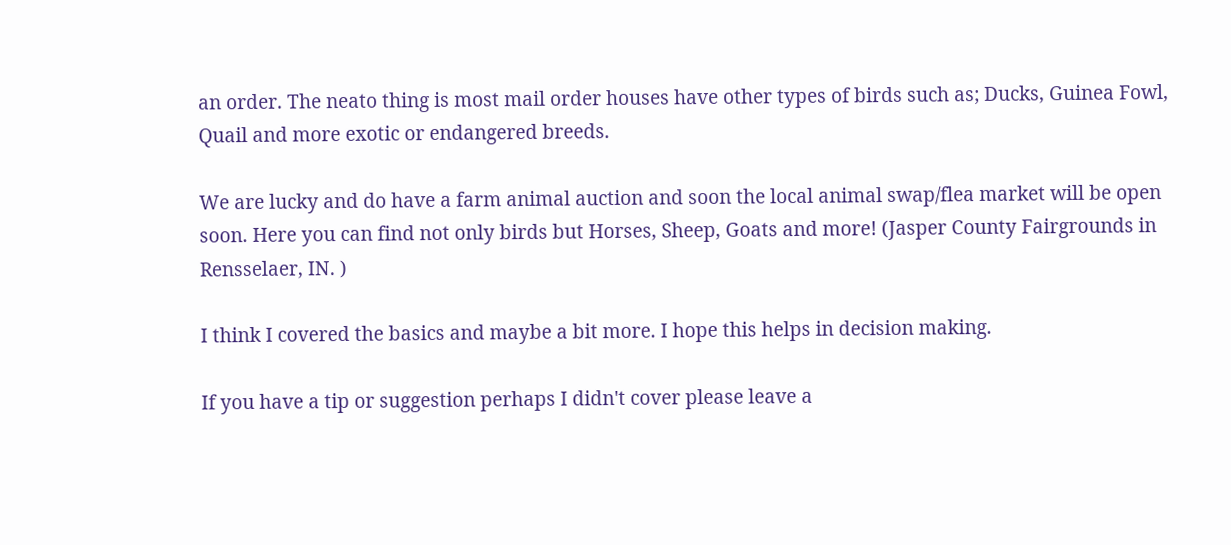an order. The neato thing is most mail order houses have other types of birds such as; Ducks, Guinea Fowl, Quail and more exotic or endangered breeds.

We are lucky and do have a farm animal auction and soon the local animal swap/flea market will be open soon. Here you can find not only birds but Horses, Sheep, Goats and more! (Jasper County Fairgrounds in Rensselaer, IN. )

I think I covered the basics and maybe a bit more. I hope this helps in decision making.

If you have a tip or suggestion perhaps I didn't cover please leave a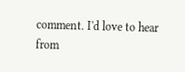comment. I'd love to hear from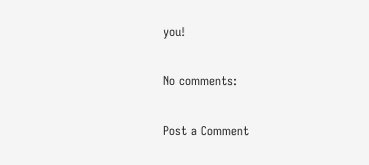you!

No comments:

Post a Comment